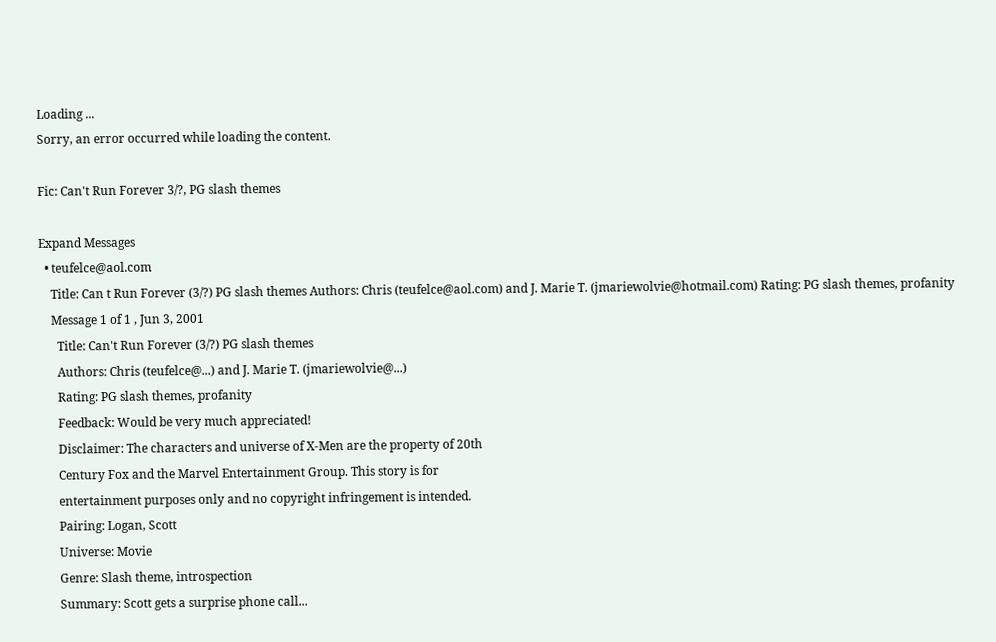Loading ...
Sorry, an error occurred while loading the content.

Fic: Can't Run Forever 3/?, PG slash themes

Expand Messages
  • teufelce@aol.com
    Title: Can t Run Forever (3/?) PG slash themes Authors: Chris (teufelce@aol.com) and J. Marie T. (jmariewolvie@hotmail.com) Rating: PG slash themes, profanity
    Message 1 of 1 , Jun 3, 2001
      Title: Can't Run Forever (3/?) PG slash themes
      Authors: Chris (teufelce@...) and J. Marie T. (jmariewolvie@...)
      Rating: PG slash themes, profanity
      Feedback: Would be very much appreciated!
      Disclaimer: The characters and universe of X-Men are the property of 20th
      Century Fox and the Marvel Entertainment Group. This story is for
      entertainment purposes only and no copyright infringement is intended.
      Pairing: Logan, Scott
      Universe: Movie
      Genre: Slash theme, introspection
      Summary: Scott gets a surprise phone call...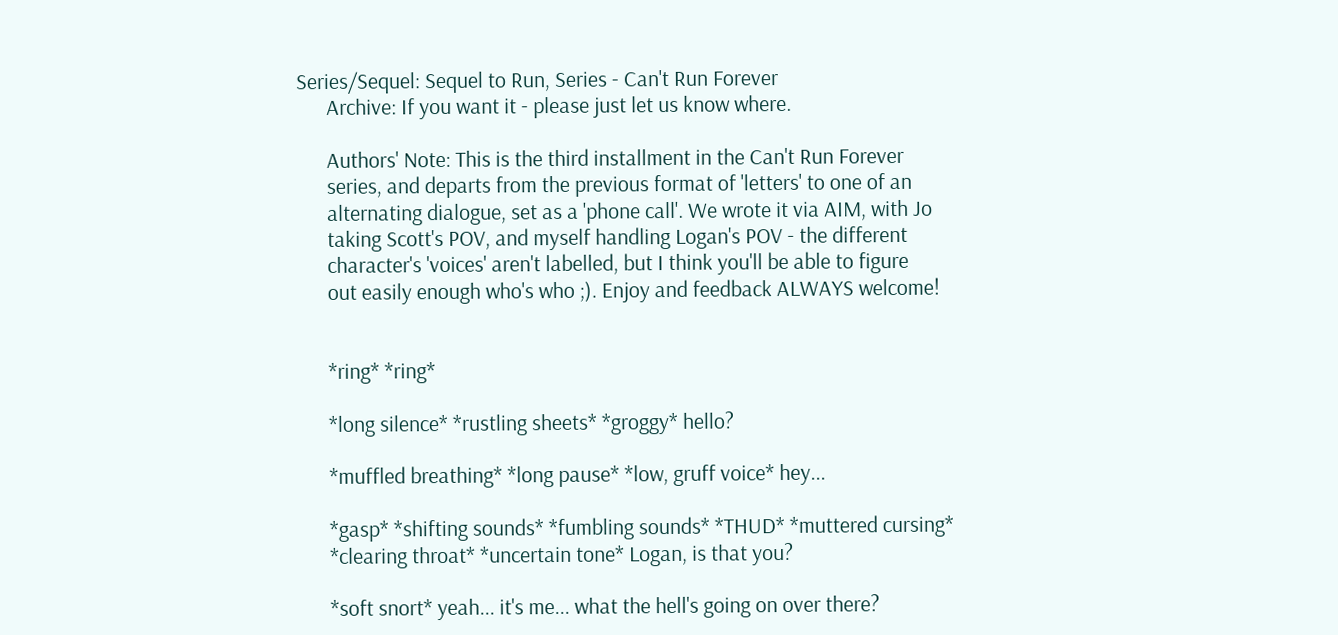Series/Sequel: Sequel to Run, Series - Can't Run Forever
      Archive: If you want it - please just let us know where.

      Authors' Note: This is the third installment in the Can't Run Forever
      series, and departs from the previous format of 'letters' to one of an
      alternating dialogue, set as a 'phone call'. We wrote it via AIM, with Jo
      taking Scott's POV, and myself handling Logan's POV - the different
      character's 'voices' aren't labelled, but I think you'll be able to figure
      out easily enough who's who ;). Enjoy and feedback ALWAYS welcome!


      *ring* *ring*

      *long silence* *rustling sheets* *groggy* hello?

      *muffled breathing* *long pause* *low, gruff voice* hey...

      *gasp* *shifting sounds* *fumbling sounds* *THUD* *muttered cursing*
      *clearing throat* *uncertain tone* Logan, is that you?

      *soft snort* yeah... it's me... what the hell's going on over there?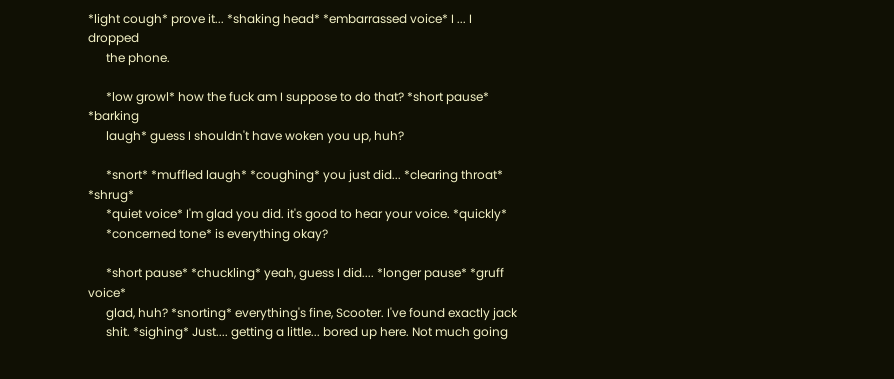*light cough* prove it... *shaking head* *embarrassed voice* I ... I dropped
      the phone.

      *low growl* how the fuck am I suppose to do that? *short pause* *barking
      laugh* guess I shouldn't have woken you up, huh?

      *snort* *muffled laugh* *coughing* you just did... *clearing throat* *shrug*
      *quiet voice* I'm glad you did. it's good to hear your voice. *quickly*
      *concerned tone* is everything okay?

      *short pause* *chuckling* yeah, guess I did.... *longer pause* *gruff voice*
      glad, huh? *snorting* everything's fine, Scooter. I've found exactly jack
      shit. *sighing* Just.... getting a little... bored up here. Not much going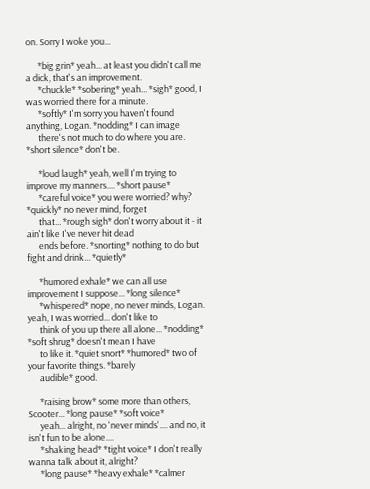on. Sorry I woke you...

      *big grin* yeah... at least you didn't call me a dick, that's an improvement.
      *chuckle* *sobering* yeah... *sigh* good, I was worried there for a minute.
      *softly* I'm sorry you haven't found anything, Logan. *nodding* I can image
      there's not much to do where you are. *short silence* don't be.

      *loud laugh* yeah, well I'm trying to improve my manners.... *short pause*
      *careful voice* you were worried? why? *quickly* no never mind, forget
      that... *rough sigh* don't worry about it - it ain't like I've never hit dead
      ends before. *snorting* nothing to do but fight and drink... *quietly*

      *humored exhale* we can all use improvement I suppose... *long silence*
      *whispered* nope, no never minds, Logan. yeah, I was worried... don't like to
      think of you up there all alone... *nodding* *soft shrug* doesn't mean I have
      to like it. *quiet snort* *humored* two of your favorite things. *barely
      audible* good.

      *raising brow* some more than others, Scooter... *long pause* *soft voice*
      yeah... alright, no 'never minds'.... and no, it isn't fun to be alone....
      *shaking head* *tight voice* I don't really wanna talk about it, alright?
      *long pause* *heavy exhale* *calmer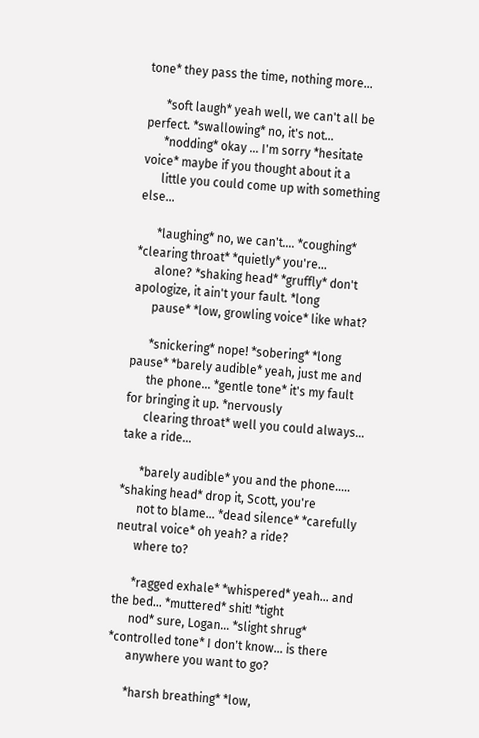tone* they pass the time, nothing more...

      *soft laugh* yeah well, we can't all be perfect. *swallowing* no, it's not...
      *nodding* okay ... I'm sorry *hesitate voice* maybe if you thought about it a
      little you could come up with something else...

      *laughing* no, we can't.... *coughing* *clearing throat* *quietly* you're...
      alone? *shaking head* *gruffly* don't apologize, it ain't your fault. *long
      pause* *low, growling voice* like what?

      *snickering* nope! *sobering* *long pause* *barely audible* yeah, just me and
      the phone... *gentle tone* it's my fault for bringing it up. *nervously
      clearing throat* well you could always... take a ride...

      *barely audible* you and the phone..... *shaking head* drop it, Scott, you're
      not to blame... *dead silence* *carefully neutral voice* oh yeah? a ride?
      where to?

      *ragged exhale* *whispered* yeah... and the bed... *muttered* shit! *tight
      nod* sure, Logan... *slight shrug* *controlled tone* I don't know... is there
      anywhere you want to go?

      *harsh breathing* *low,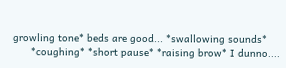growling tone* beds are good... *swallowing sounds*
      *coughing* *short pause* *raising brow* I dunno....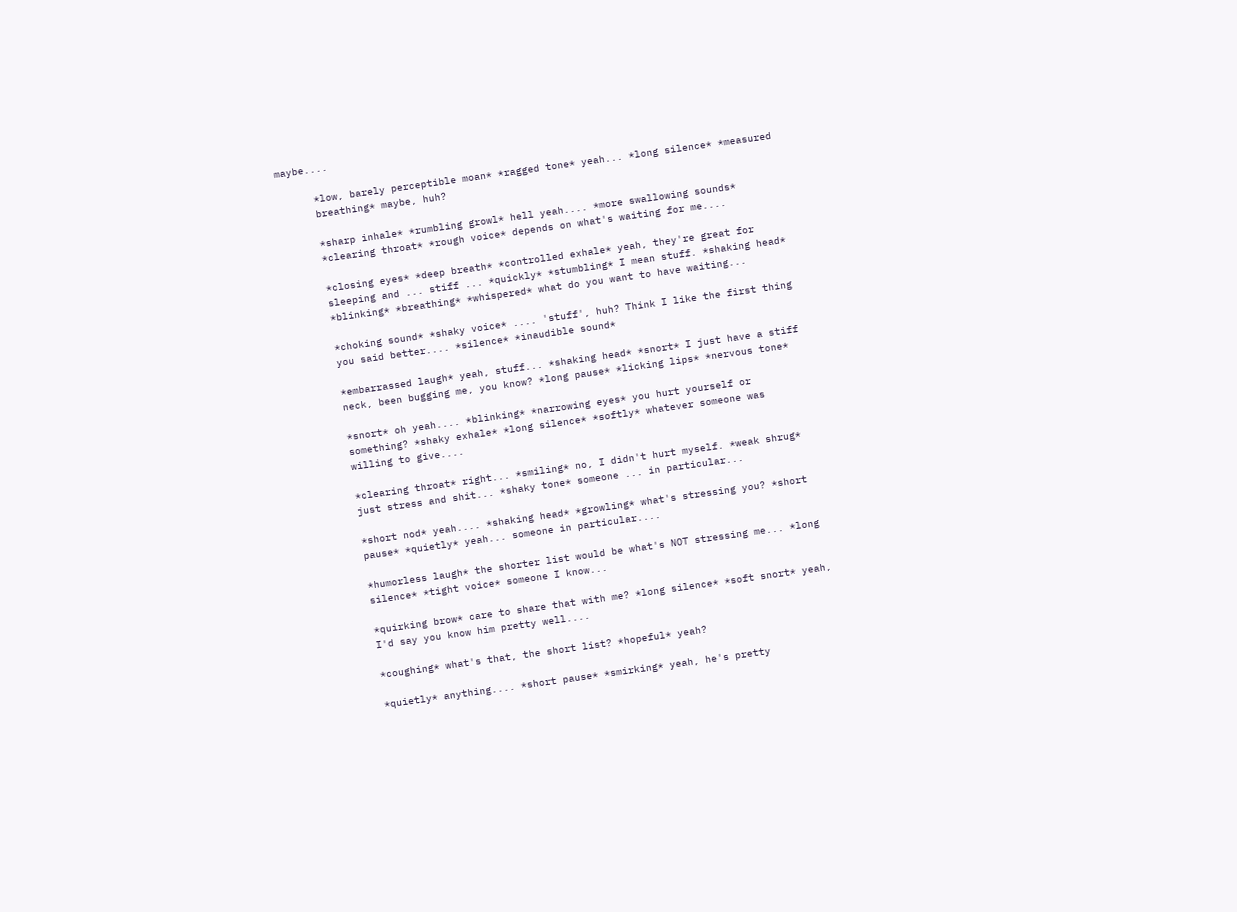maybe....

      *low, barely perceptible moan* *ragged tone* yeah... *long silence* *measured
      breathing* maybe, huh?

      *sharp inhale* *rumbling growl* hell yeah.... *more swallowing sounds*
      *clearing throat* *rough voice* depends on what's waiting for me....

      *closing eyes* *deep breath* *controlled exhale* yeah, they're great for
      sleeping and ... stiff ... *quickly* *stumbling* I mean stuff. *shaking head*
      *blinking* *breathing* *whispered* what do you want to have waiting...

      *choking sound* *shaky voice* .... 'stuff', huh? Think I like the first thing
      you said better.... *silence* *inaudible sound*

      *embarrassed laugh* yeah, stuff... *shaking head* *snort* I just have a stiff
      neck, been bugging me, you know? *long pause* *licking lips* *nervous tone*

      *snort* oh yeah.... *blinking* *narrowing eyes* you hurt yourself or
      something? *shaky exhale* *long silence* *softly* whatever someone was
      willing to give....

      *clearing throat* right... *smiling* no, I didn't hurt myself. *weak shrug*
      just stress and shit... *shaky tone* someone ... in particular...

      *short nod* yeah.... *shaking head* *growling* what's stressing you? *short
      pause* *quietly* yeah... someone in particular....

      *humorless laugh* the shorter list would be what's NOT stressing me... *long
      silence* *tight voice* someone I know...

      *quirking brow* care to share that with me? *long silence* *soft snort* yeah,
      I'd say you know him pretty well....

      *coughing* what's that, the short list? *hopeful* yeah?

      *quietly* anything.... *short pause* *smirking* yeah, he's pretty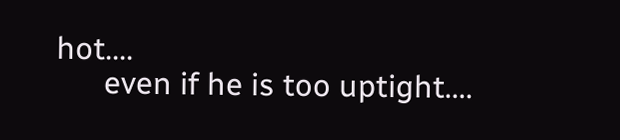hot....
      even if he is too uptight....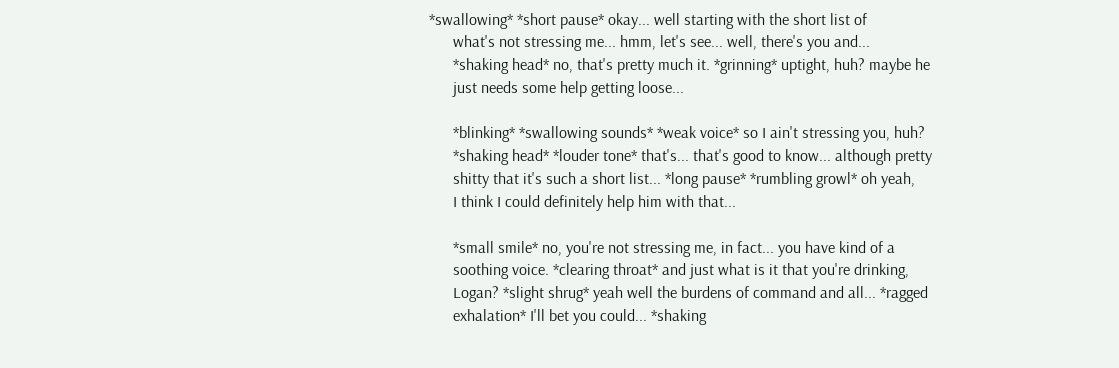*swallowing* *short pause* okay... well starting with the short list of
      what's not stressing me... hmm, let's see... well, there's you and...
      *shaking head* no, that's pretty much it. *grinning* uptight, huh? maybe he
      just needs some help getting loose...

      *blinking* *swallowing sounds* *weak voice* so I ain't stressing you, huh?
      *shaking head* *louder tone* that's... that's good to know... although pretty
      shitty that it's such a short list... *long pause* *rumbling growl* oh yeah,
      I think I could definitely help him with that...

      *small smile* no, you're not stressing me, in fact... you have kind of a
      soothing voice. *clearing throat* and just what is it that you're drinking,
      Logan? *slight shrug* yeah well the burdens of command and all... *ragged
      exhalation* I'll bet you could... *shaking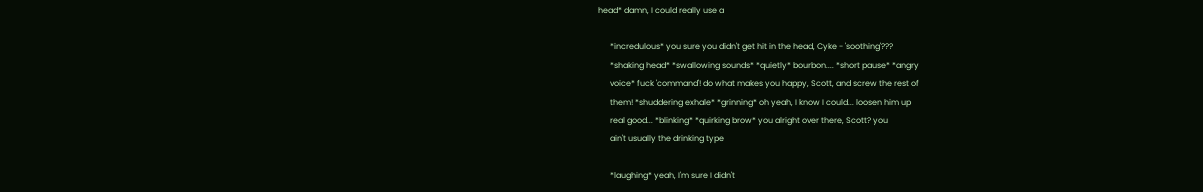head* damn, I could really use a

      *incredulous* you sure you didn't get hit in the head, Cyke - 'soothing'???
      *shaking head* *swallowing sounds* *quietly* bourbon.... *short pause* *angry
      voice* fuck 'command'! do what makes you happy, Scott, and screw the rest of
      them! *shuddering exhale* *grinning* oh yeah, I know I could... loosen him up
      real good... *blinking* *quirking brow* you alright over there, Scott? you
      ain't usually the drinking type

      *laughing* yeah, I'm sure I didn't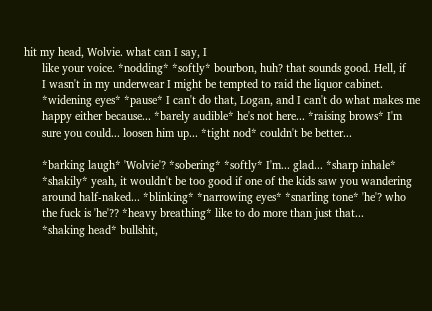hit my head, Wolvie. what can I say, I
      like your voice. *nodding* *softly* bourbon, huh? that sounds good. Hell, if
      I wasn't in my underwear I might be tempted to raid the liquor cabinet.
      *widening eyes* *pause* I can't do that, Logan, and I can't do what makes me
      happy either because... *barely audible* he's not here... *raising brows* I'm
      sure you could... loosen him up... *tight nod* couldn't be better...

      *barking laugh* 'Wolvie'? *sobering* *softly* I'm... glad... *sharp inhale*
      *shakily* yeah, it wouldn't be too good if one of the kids saw you wandering
      around half-naked... *blinking* *narrowing eyes* *snarling tone* 'he'? who
      the fuck is 'he'?? *heavy breathing* like to do more than just that...
      *shaking head* bullshit,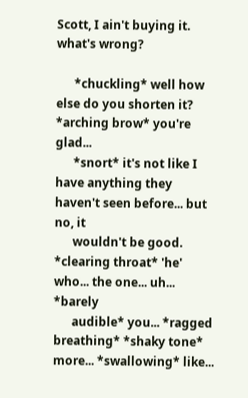Scott, I ain't buying it. what's wrong?

      *chuckling* well how else do you shorten it? *arching brow* you're glad...
      *snort* it's not like I have anything they haven't seen before... but no, it
      wouldn't be good. *clearing throat* 'he' who... the one... uh... *barely
      audible* you... *ragged breathing* *shaky tone* more... *swallowing* like...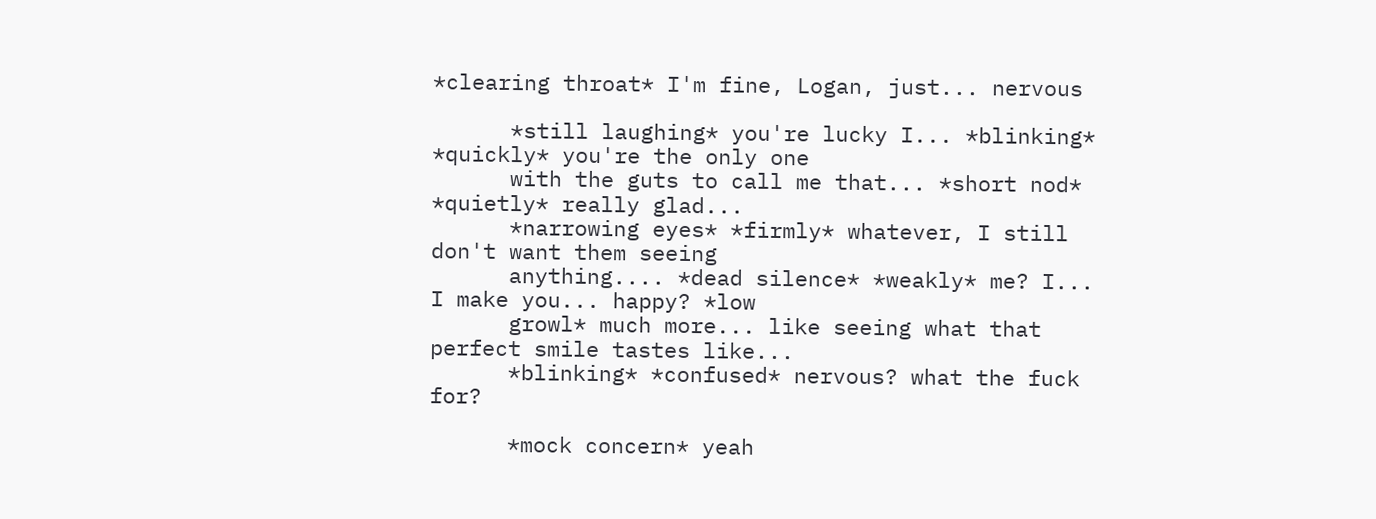*clearing throat* I'm fine, Logan, just... nervous

      *still laughing* you're lucky I... *blinking* *quickly* you're the only one
      with the guts to call me that... *short nod* *quietly* really glad...
      *narrowing eyes* *firmly* whatever, I still don't want them seeing
      anything.... *dead silence* *weakly* me? I... I make you... happy? *low
      growl* much more... like seeing what that perfect smile tastes like...
      *blinking* *confused* nervous? what the fuck for?

      *mock concern* yeah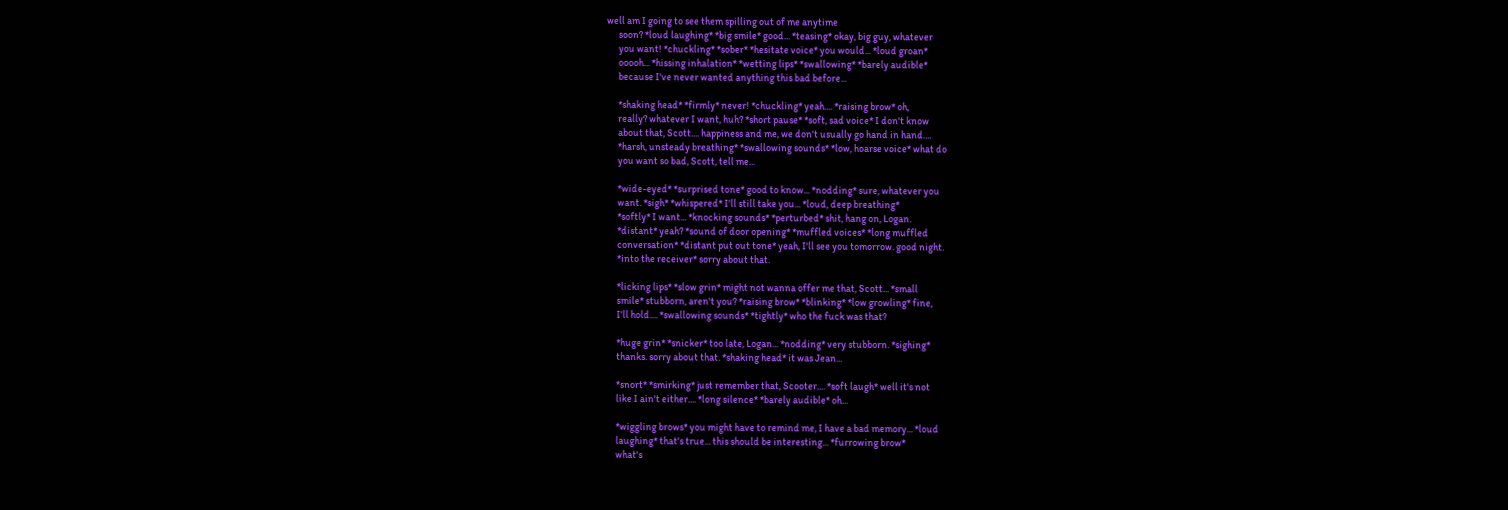well am I going to see them spilling out of me anytime
      soon? *loud laughing* *big smile* good... *teasing* okay, big guy, whatever
      you want! *chuckling* *sober* *hesitate voice* you would... *loud groan*
      ooooh... *hissing inhalation* *wetting lips* *swallowing* *barely audible*
      because I've never wanted anything this bad before...

      *shaking head* *firmly* never! *chuckling* yeah.... *raising brow* oh,
      really? whatever I want, huh? *short pause* *soft, sad voice* I don't know
      about that, Scott.... happiness and me, we don't usually go hand in hand....
      *harsh, unsteady breathing* *swallowing sounds* *low, hoarse voice* what do
      you want so bad, Scott, tell me...

      *wide-eyed* *surprised tone* good to know... *nodding* sure, whatever you
      want. *sigh* *whispered* I'll still take you... *loud, deep breathing*
      *softly* I want... *knocking sounds* *perturbed* shit, hang on, Logan.
      *distant* yeah? *sound of door opening* *muffled voices* *long muffled
      conversation* *distant put out tone* yeah, I'll see you tomorrow. good night.
      *into the receiver* sorry about that.

      *licking lips* *slow grin* might not wanna offer me that, Scott... *small
      smile* stubborn, aren't you? *raising brow* *blinking* *low growling* fine,
      I'll hold.... *swallowing sounds* *tightly* who the fuck was that?

      *huge grin* *snicker* too late, Logan... *nodding* very stubborn. *sighing*
      thanks. sorry about that. *shaking head* it was Jean...

      *snort* *smirking* just remember that, Scooter.... *soft laugh* well it's not
      like I ain't either.... *long silence* *barely audible* oh...

      *wiggling brows* you might have to remind me, I have a bad memory... *loud
      laughing* that's true... this should be interesting... *furrowing brow*
      what's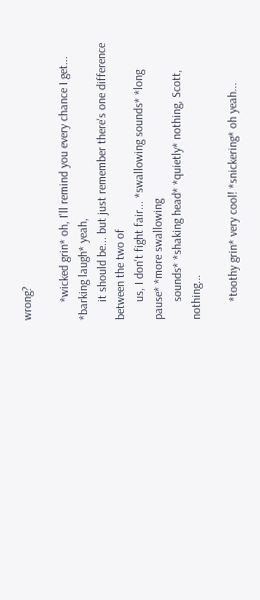wrong?

      *wicked grin* oh, I'll remind you every chance I get... *barking laugh* yeah,
      it should be... but just remember there's one difference between the two of
      us, I don't fight fair... *swallowing sounds* *long pause* *more swallowing
      sounds* *shaking head* *quietly* nothing, Scott, nothing...

      *toothy grin* very cool! *snickering* oh yeah...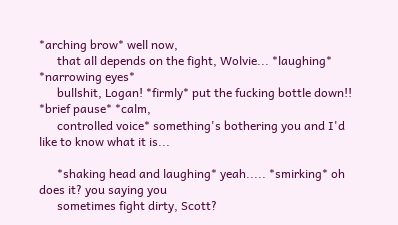*arching brow* well now,
      that all depends on the fight, Wolvie... *laughing* *narrowing eyes*
      bullshit, Logan! *firmly* put the fucking bottle down!! *brief pause* *calm,
      controlled voice* something's bothering you and I'd like to know what it is...

      *shaking head and laughing* yeah..... *smirking* oh does it? you saying you
      sometimes fight dirty, Scott?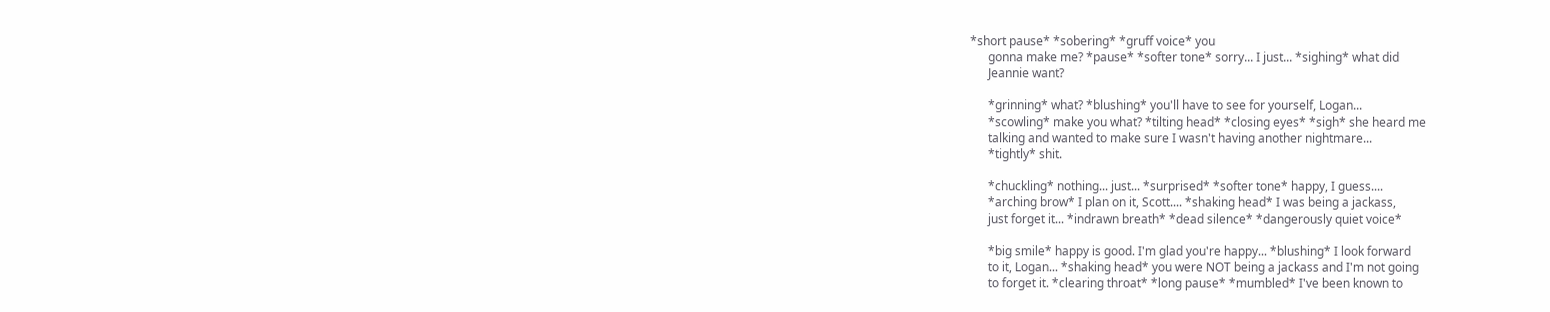*short pause* *sobering* *gruff voice* you
      gonna make me? *pause* *softer tone* sorry... I just... *sighing* what did
      Jeannie want?

      *grinning* what? *blushing* you'll have to see for yourself, Logan...
      *scowling* make you what? *tilting head* *closing eyes* *sigh* she heard me
      talking and wanted to make sure I wasn't having another nightmare...
      *tightly* shit.

      *chuckling* nothing... just... *surprised* *softer tone* happy, I guess....
      *arching brow* I plan on it, Scott.... *shaking head* I was being a jackass,
      just forget it... *indrawn breath* *dead silence* *dangerously quiet voice*

      *big smile* happy is good. I'm glad you're happy... *blushing* I look forward
      to it, Logan... *shaking head* you were NOT being a jackass and I'm not going
      to forget it. *clearing throat* *long pause* *mumbled* I've been known to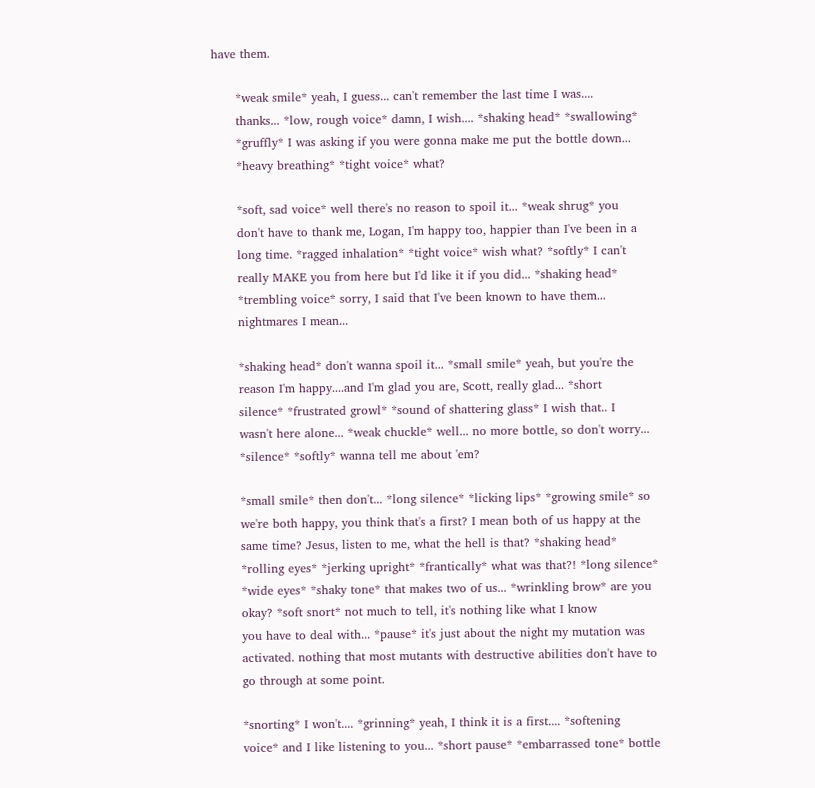have them.

      *weak smile* yeah, I guess... can't remember the last time I was....
      thanks... *low, rough voice* damn, I wish.... *shaking head* *swallowing*
      *gruffly* I was asking if you were gonna make me put the bottle down...
      *heavy breathing* *tight voice* what?

      *soft, sad voice* well there's no reason to spoil it... *weak shrug* you
      don't have to thank me, Logan, I'm happy too, happier than I've been in a
      long time. *ragged inhalation* *tight voice* wish what? *softly* I can't
      really MAKE you from here but I'd like it if you did... *shaking head*
      *trembling voice* sorry, I said that I've been known to have them...
      nightmares I mean...

      *shaking head* don't wanna spoil it... *small smile* yeah, but you're the
      reason I'm happy....and I'm glad you are, Scott, really glad... *short
      silence* *frustrated growl* *sound of shattering glass* I wish that.. I
      wasn't here alone... *weak chuckle* well... no more bottle, so don't worry...
      *silence* *softly* wanna tell me about 'em?

      *small smile* then don't... *long silence* *licking lips* *growing smile* so
      we're both happy, you think that's a first? I mean both of us happy at the
      same time? Jesus, listen to me, what the hell is that? *shaking head*
      *rolling eyes* *jerking upright* *frantically* what was that?! *long silence*
      *wide eyes* *shaky tone* that makes two of us... *wrinkling brow* are you
      okay? *soft snort* not much to tell, it's nothing like what I know
      you have to deal with... *pause* it's just about the night my mutation was
      activated. nothing that most mutants with destructive abilities don't have to
      go through at some point.

      *snorting* I won't.... *grinning* yeah, I think it is a first.... *softening
      voice* and I like listening to you... *short pause* *embarrassed tone* bottle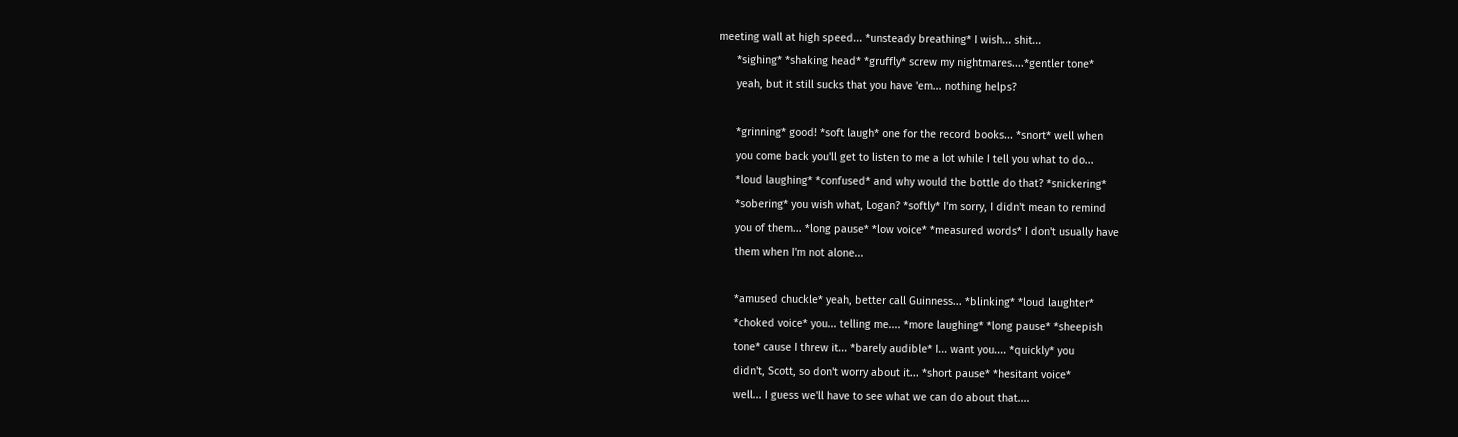meeting wall at high speed... *unsteady breathing* I wish... shit...
      *sighing* *shaking head* *gruffly* screw my nightmares....*gentler tone*
      yeah, but it still sucks that you have 'em... nothing helps?

      *grinning* good! *soft laugh* one for the record books... *snort* well when
      you come back you'll get to listen to me a lot while I tell you what to do...
      *loud laughing* *confused* and why would the bottle do that? *snickering*
      *sobering* you wish what, Logan? *softly* I'm sorry, I didn't mean to remind
      you of them... *long pause* *low voice* *measured words* I don't usually have
      them when I'm not alone...

      *amused chuckle* yeah, better call Guinness... *blinking* *loud laughter*
      *choked voice* you... telling me.... *more laughing* *long pause* *sheepish
      tone* cause I threw it... *barely audible* I... want you.... *quickly* you
      didn't, Scott, so don't worry about it... *short pause* *hesitant voice*
      well... I guess we'll have to see what we can do about that....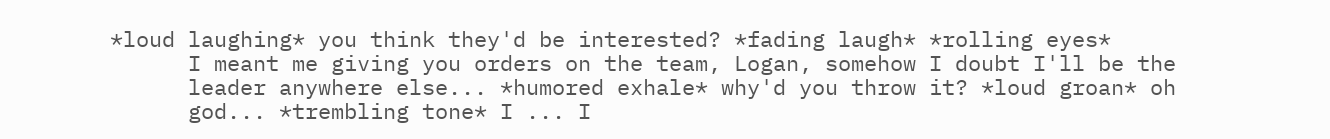*loud laughing* you think they'd be interested? *fading laugh* *rolling eyes*
      I meant me giving you orders on the team, Logan, somehow I doubt I'll be the
      leader anywhere else... *humored exhale* why'd you throw it? *loud groan* oh
      god... *trembling tone* I ... I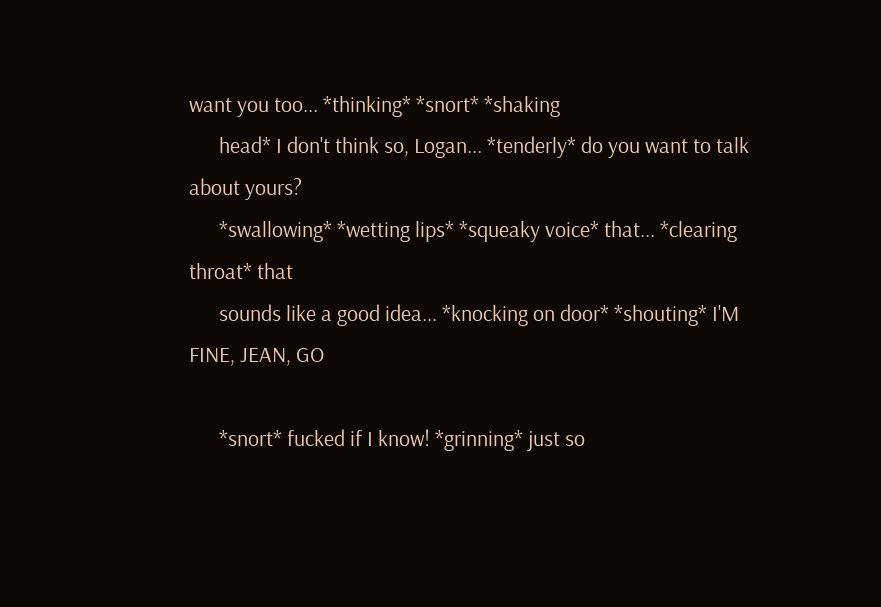want you too... *thinking* *snort* *shaking
      head* I don't think so, Logan... *tenderly* do you want to talk about yours?
      *swallowing* *wetting lips* *squeaky voice* that... *clearing throat* that
      sounds like a good idea... *knocking on door* *shouting* I'M FINE, JEAN, GO

      *snort* fucked if I know! *grinning* just so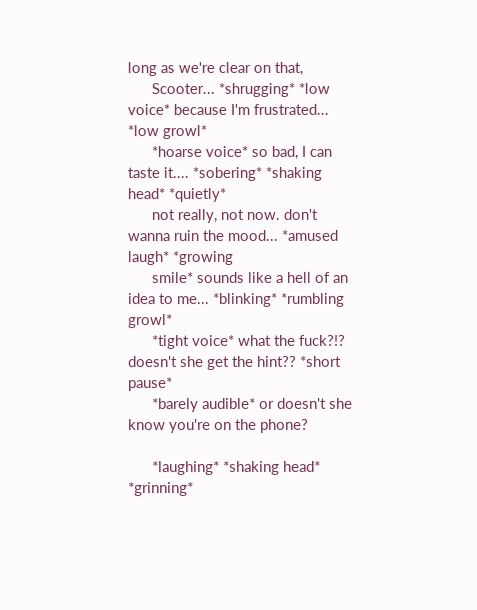long as we're clear on that,
      Scooter... *shrugging* *low voice* because I'm frustrated... *low growl*
      *hoarse voice* so bad, I can taste it.... *sobering* *shaking head* *quietly*
      not really, not now. don't wanna ruin the mood... *amused laugh* *growing
      smile* sounds like a hell of an idea to me... *blinking* *rumbling growl*
      *tight voice* what the fuck?!? doesn't she get the hint?? *short pause*
      *barely audible* or doesn't she know you're on the phone?

      *laughing* *shaking head* *grinning*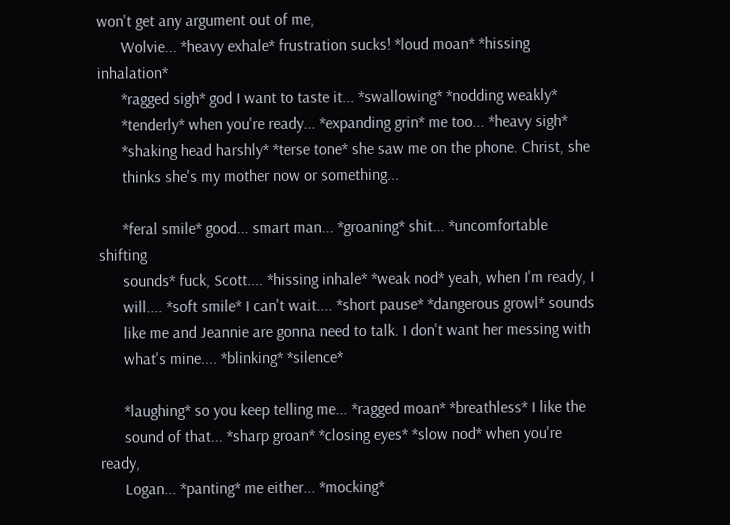won't get any argument out of me,
      Wolvie... *heavy exhale* frustration sucks! *loud moan* *hissing inhalation*
      *ragged sigh* god I want to taste it... *swallowing* *nodding weakly*
      *tenderly* when you're ready... *expanding grin* me too... *heavy sigh*
      *shaking head harshly* *terse tone* she saw me on the phone. Christ, she
      thinks she's my mother now or something...

      *feral smile* good... smart man... *groaning* shit... *uncomfortable shifting
      sounds* fuck, Scott.... *hissing inhale* *weak nod* yeah, when I'm ready, I
      will.... *soft smile* I can't wait.... *short pause* *dangerous growl* sounds
      like me and Jeannie are gonna need to talk. I don't want her messing with
      what's mine.... *blinking* *silence*

      *laughing* so you keep telling me... *ragged moan* *breathless* I like the
      sound of that... *sharp groan* *closing eyes* *slow nod* when you're ready,
      Logan... *panting* me either... *mocking*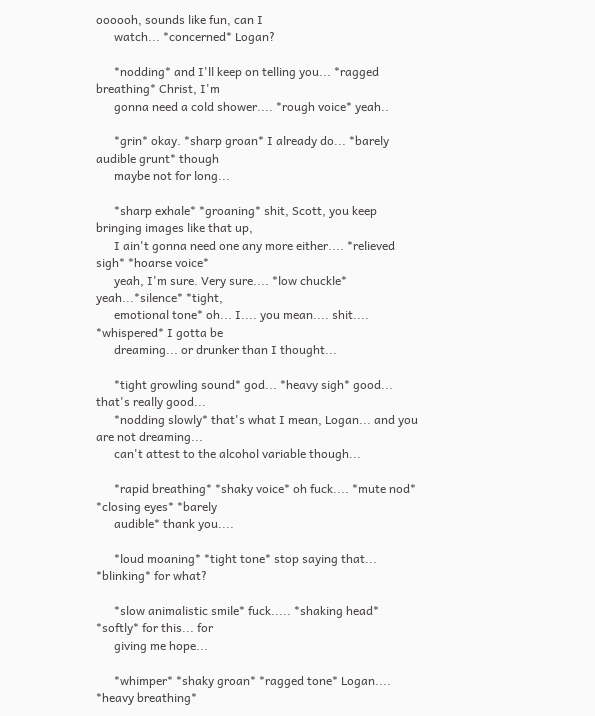oooooh, sounds like fun, can I
      watch... *concerned* Logan?

      *nodding* and I'll keep on telling you... *ragged breathing* Christ, I'm
      gonna need a cold shower.... *rough voice* yeah..

      *grin* okay. *sharp groan* I already do... *barely audible grunt* though
      maybe not for long...

      *sharp exhale* *groaning* shit, Scott, you keep bringing images like that up,
      I ain't gonna need one any more either.... *relieved sigh* *hoarse voice*
      yeah, I'm sure. Very sure.... *low chuckle* yeah...*silence* *tight,
      emotional tone* oh... I.... you mean.... shit.... *whispered* I gotta be
      dreaming... or drunker than I thought...

      *tight growling sound* god... *heavy sigh* good... that's really good...
      *nodding slowly* that's what I mean, Logan... and you are not dreaming...
      can't attest to the alcohol variable though...

      *rapid breathing* *shaky voice* oh fuck.... *mute nod* *closing eyes* *barely
      audible* thank you....

      *loud moaning* *tight tone* stop saying that... *blinking* for what?

      *slow animalistic smile* fuck..... *shaking head* *softly* for this... for
      giving me hope...

      *whimper* *shaky groan* *ragged tone* Logan.... *heavy breathing*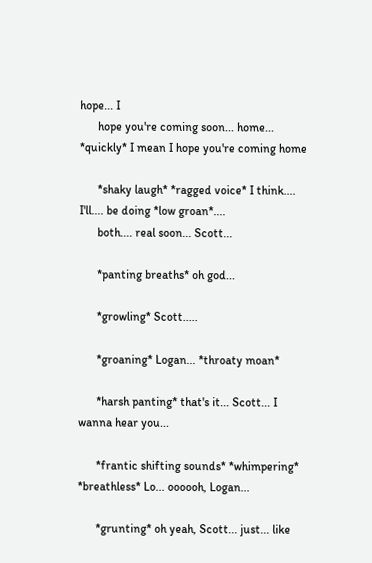hope... I
      hope you're coming soon... home... *quickly* I mean I hope you're coming home

      *shaky laugh* *ragged voice* I think.... I'll.... be doing *low groan*....
      both.... real soon... Scott...

      *panting breaths* oh god...

      *growling* Scott.....

      *groaning* Logan... *throaty moan*

      *harsh panting* that's it... Scott... I wanna hear you...

      *frantic shifting sounds* *whimpering* *breathless* Lo... oooooh, Logan...

      *grunting* oh yeah, Scott... just... like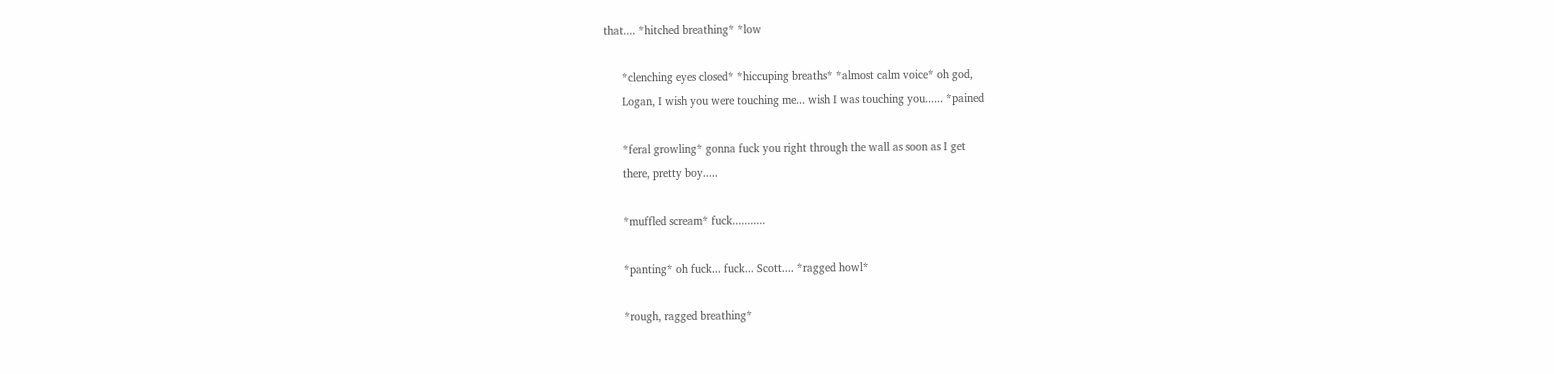that.... *hitched breathing* *low

      *clenching eyes closed* *hiccuping breaths* *almost calm voice* oh god,
      Logan, I wish you were touching me... wish I was touching you...... *pained

      *feral growling* gonna fuck you right through the wall as soon as I get
      there, pretty boy.....

      *muffled scream* fuck...........

      *panting* oh fuck... fuck... Scott.... *ragged howl*

      *rough, ragged breathing*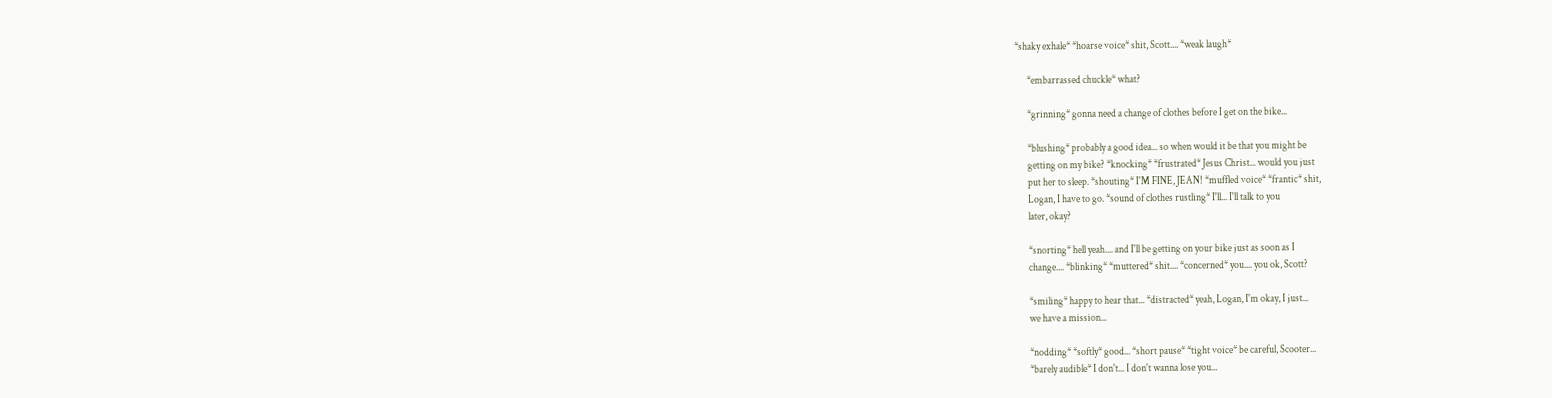*shaky exhale* *hoarse voice* shit, Scott.... *weak laugh*

      *embarrassed chuckle* what?

      *grinning* gonna need a change of clothes before I get on the bike...

      *blushing* probably a good idea... so when would it be that you might be
      getting on my bike? *knocking* *frustrated* Jesus Christ... would you just
      put her to sleep. *shouting* I'M FINE, JEAN! *muffled voice* *frantic* shit,
      Logan, I have to go. *sound of clothes rustling* I'll... I'll talk to you
      later, okay?

      *snorting* hell yeah.... and I'll be getting on your bike just as soon as I
      change.... *blinking* *muttered* shit.... *concerned* you.... you ok, Scott?

      *smiling* happy to hear that... *distracted* yeah, Logan, I'm okay, I just...
      we have a mission...

      *nodding* *softly* good... *short pause* *tight voice* be careful, Scooter...
      *barely audible* I don't... I don't wanna lose you...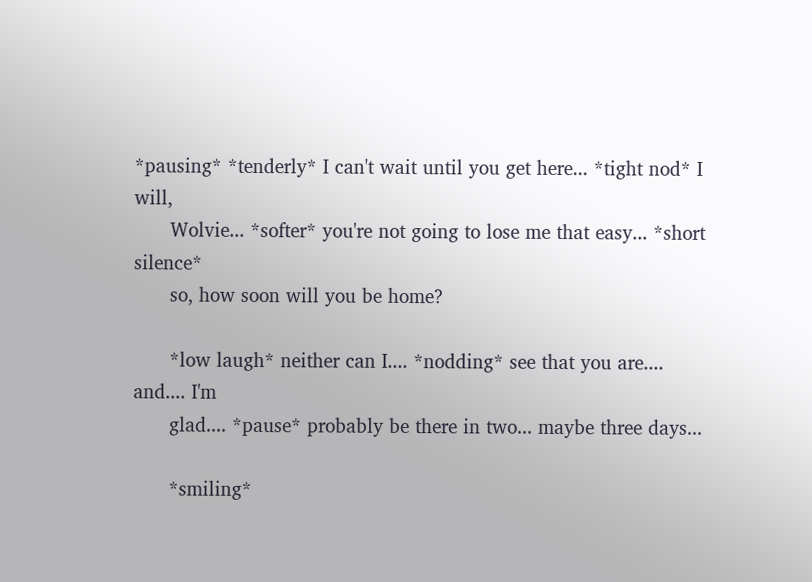*pausing* *tenderly* I can't wait until you get here... *tight nod* I will,
      Wolvie... *softer* you're not going to lose me that easy... *short silence*
      so, how soon will you be home?

      *low laugh* neither can I.... *nodding* see that you are.... and.... I'm
      glad.... *pause* probably be there in two... maybe three days...

      *smiling*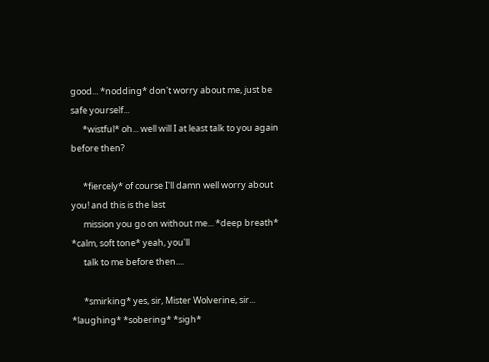good... *nodding* don't worry about me, just be safe yourself...
      *wistful* oh... well will I at least talk to you again before then?

      *fiercely* of course I'll damn well worry about you! and this is the last
      mission you go on without me... *deep breath* *calm, soft tone* yeah, you'll
      talk to me before then....

      *smirking* yes, sir, Mister Wolverine, sir... *laughing* *sobering* *sigh*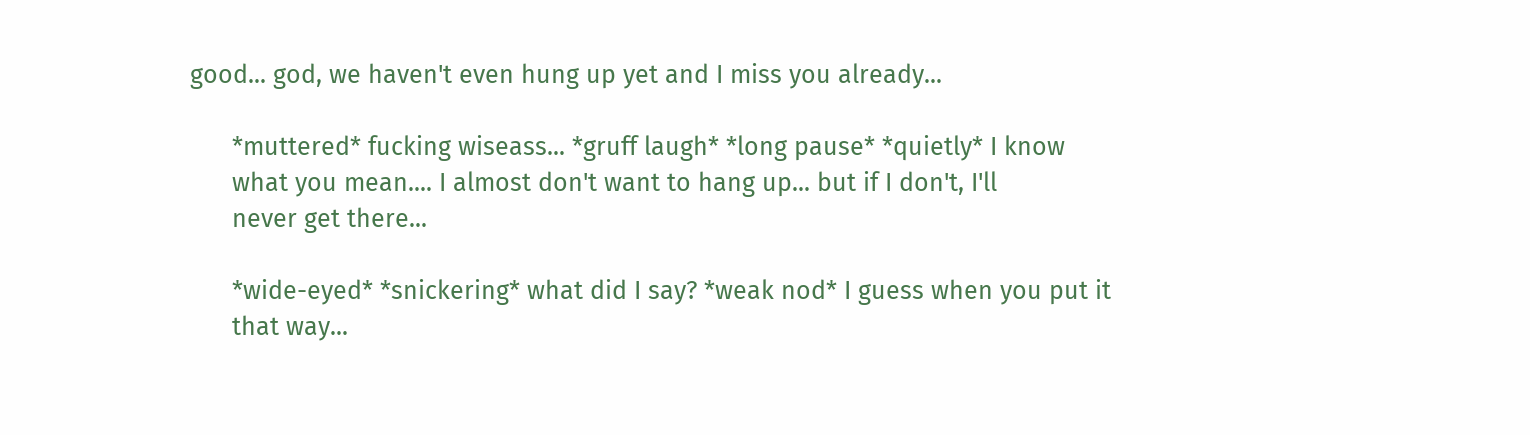good... god, we haven't even hung up yet and I miss you already...

      *muttered* fucking wiseass... *gruff laugh* *long pause* *quietly* I know
      what you mean.... I almost don't want to hang up... but if I don't, I'll
      never get there...

      *wide-eyed* *snickering* what did I say? *weak nod* I guess when you put it
      that way...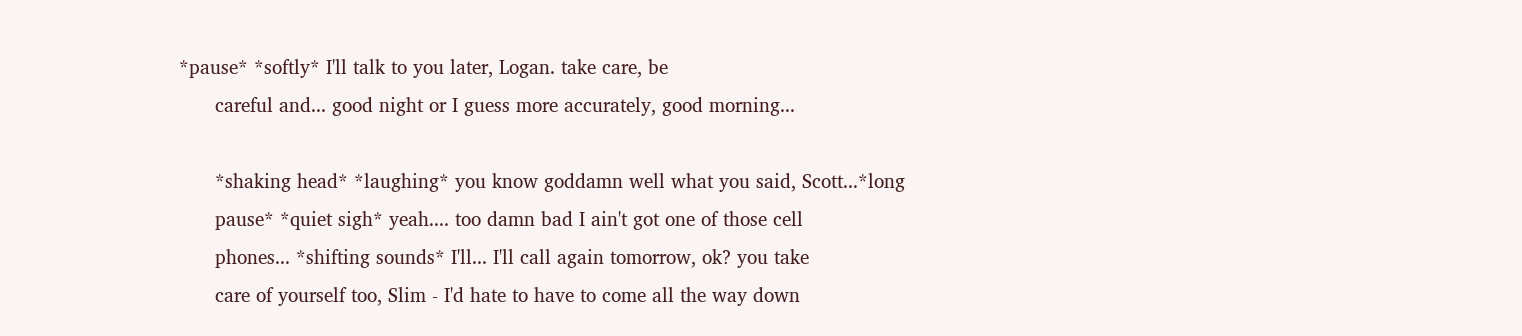*pause* *softly* I'll talk to you later, Logan. take care, be
      careful and... good night or I guess more accurately, good morning...

      *shaking head* *laughing* you know goddamn well what you said, Scott...*long
      pause* *quiet sigh* yeah.... too damn bad I ain't got one of those cell
      phones... *shifting sounds* I'll... I'll call again tomorrow, ok? you take
      care of yourself too, Slim - I'd hate to have to come all the way down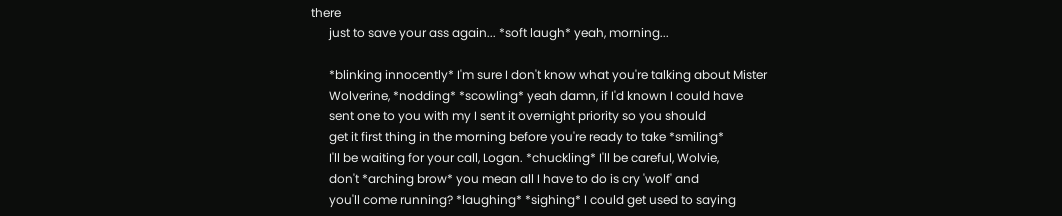there
      just to save your ass again... *soft laugh* yeah, morning...

      *blinking innocently* I'm sure I don't know what you're talking about Mister
      Wolverine, *nodding* *scowling* yeah damn, if I'd known I could have
      sent one to you with my I sent it overnight priority so you should
      get it first thing in the morning before you're ready to take *smiling*
      I'll be waiting for your call, Logan. *chuckling* I'll be careful, Wolvie,
      don't *arching brow* you mean all I have to do is cry 'wolf' and
      you'll come running? *laughing* *sighing* I could get used to saying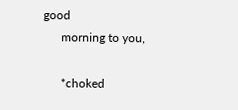good
      morning to you,

      *choked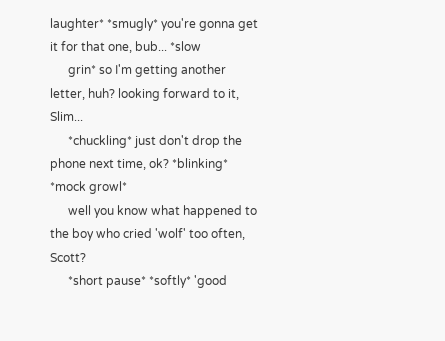laughter* *smugly* you're gonna get it for that one, bub... *slow
      grin* so I'm getting another letter, huh? looking forward to it, Slim...
      *chuckling* just don't drop the phone next time, ok? *blinking* *mock growl*
      well you know what happened to the boy who cried 'wolf' too often, Scott?
      *short pause* *softly* 'good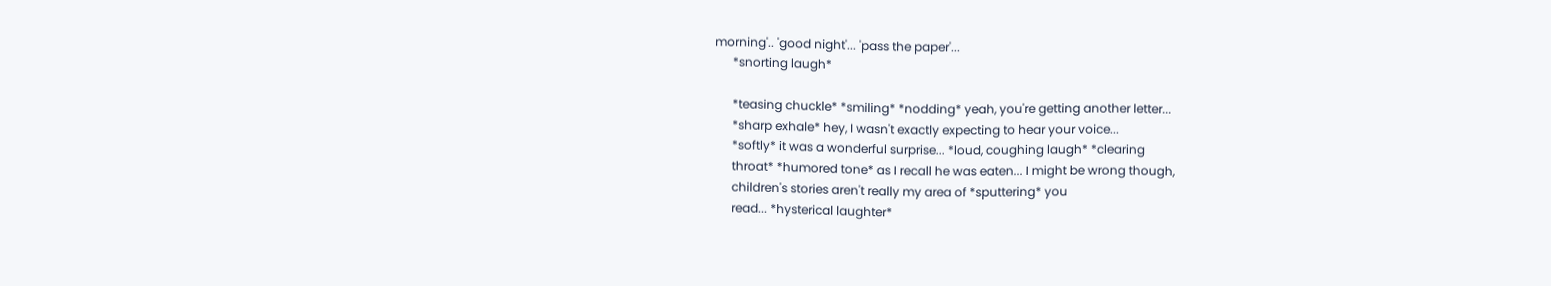morning'.. 'good night'... 'pass the paper'...
      *snorting laugh*

      *teasing chuckle* *smiling* *nodding* yeah, you're getting another letter...
      *sharp exhale* hey, I wasn't exactly expecting to hear your voice...
      *softly* it was a wonderful surprise... *loud, coughing laugh* *clearing
      throat* *humored tone* as I recall he was eaten... I might be wrong though,
      children's stories aren't really my area of *sputtering* you
      read... *hysterical laughter*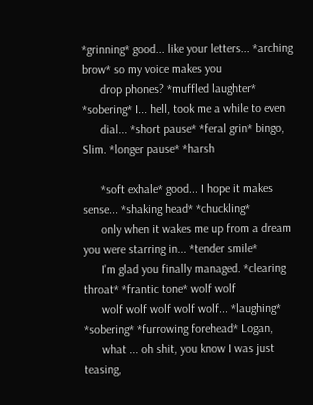*grinning* good... like your letters... *arching brow* so my voice makes you
      drop phones? *muffled laughter* *sobering* I... hell, took me a while to even
      dial... *short pause* *feral grin* bingo, Slim. *longer pause* *harsh

      *soft exhale* good... I hope it makes sense... *shaking head* *chuckling*
      only when it wakes me up from a dream you were starring in... *tender smile*
      I'm glad you finally managed. *clearing throat* *frantic tone* wolf wolf
      wolf wolf wolf wolf wolf... *laughing* *sobering* *furrowing forehead* Logan,
      what ... oh shit, you know I was just teasing,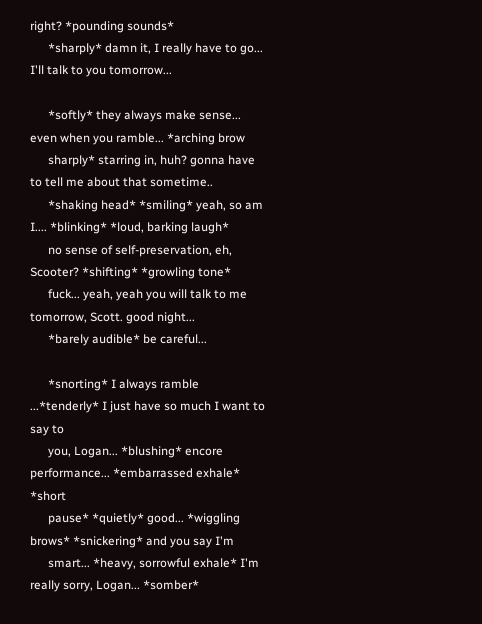right? *pounding sounds*
      *sharply* damn it, I really have to go... I'll talk to you tomorrow...

      *softly* they always make sense... even when you ramble... *arching brow
      sharply* starring in, huh? gonna have to tell me about that sometime..
      *shaking head* *smiling* yeah, so am I.... *blinking* *loud, barking laugh*
      no sense of self-preservation, eh, Scooter? *shifting* *growling tone*
      fuck... yeah, yeah you will talk to me tomorrow, Scott. good night...
      *barely audible* be careful...

      *snorting* I always ramble ...*tenderly* I just have so much I want to say to
      you, Logan... *blushing* encore performance... *embarrassed exhale* *short
      pause* *quietly* good... *wiggling brows* *snickering* and you say I'm
      smart... *heavy, sorrowful exhale* I'm really sorry, Logan... *somber*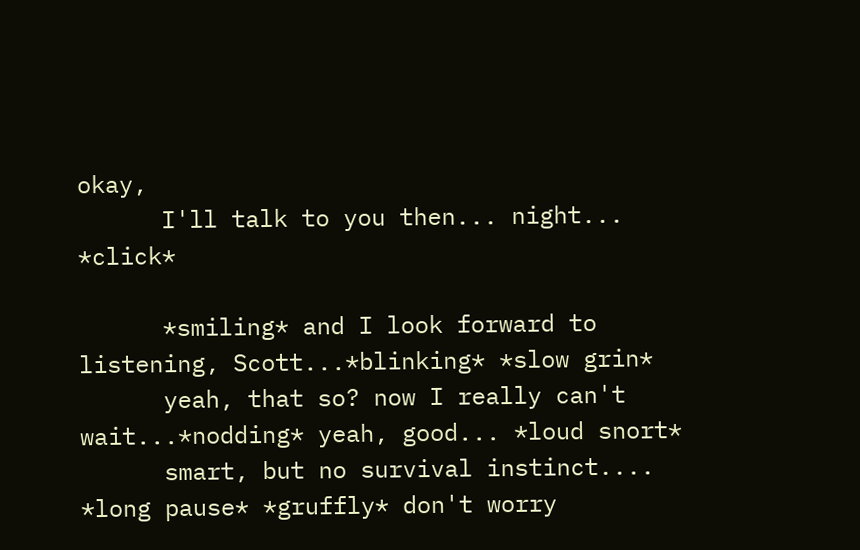okay,
      I'll talk to you then... night... *click*

      *smiling* and I look forward to listening, Scott...*blinking* *slow grin*
      yeah, that so? now I really can't wait...*nodding* yeah, good... *loud snort*
      smart, but no survival instinct.... *long pause* *gruffly* don't worry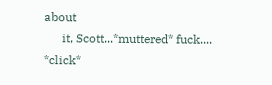about
      it, Scott...*muttered* fuck.... *click*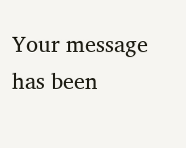Your message has been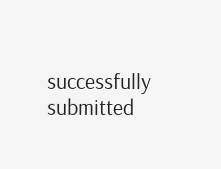successfully submitted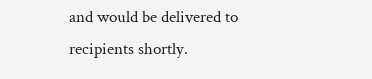and would be delivered to recipients shortly.